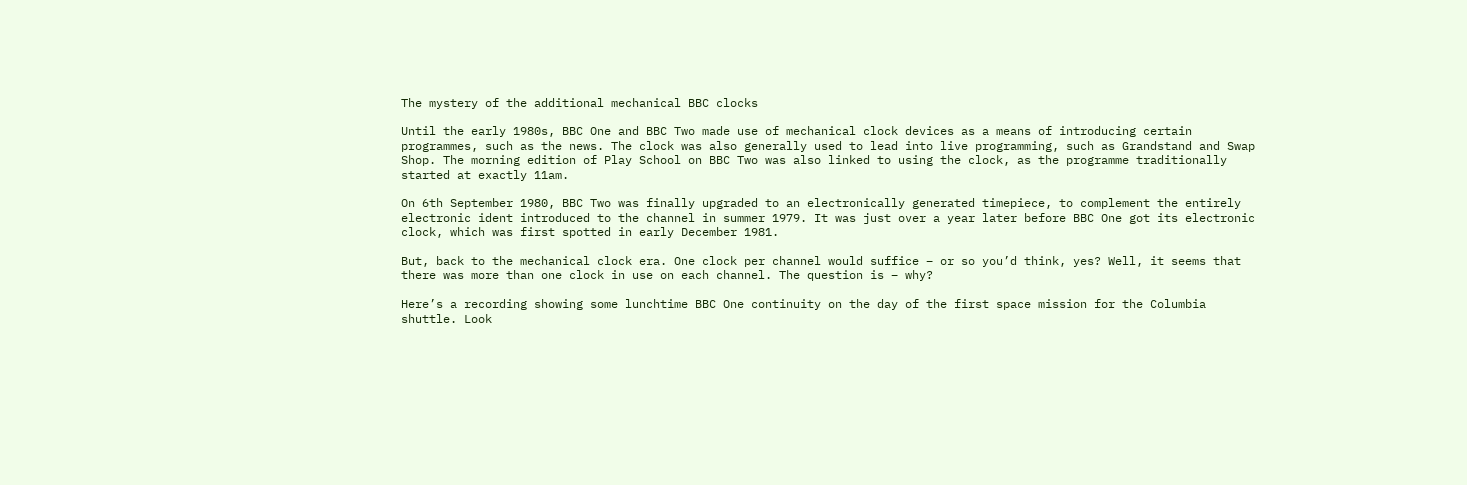The mystery of the additional mechanical BBC clocks

Until the early 1980s, BBC One and BBC Two made use of mechanical clock devices as a means of introducing certain programmes, such as the news. The clock was also generally used to lead into live programming, such as Grandstand and Swap Shop. The morning edition of Play School on BBC Two was also linked to using the clock, as the programme traditionally started at exactly 11am.

On 6th September 1980, BBC Two was finally upgraded to an electronically generated timepiece, to complement the entirely electronic ident introduced to the channel in summer 1979. It was just over a year later before BBC One got its electronic clock, which was first spotted in early December 1981.

But, back to the mechanical clock era. One clock per channel would suffice – or so you’d think, yes? Well, it seems that there was more than one clock in use on each channel. The question is – why?

Here’s a recording showing some lunchtime BBC One continuity on the day of the first space mission for the Columbia shuttle. Look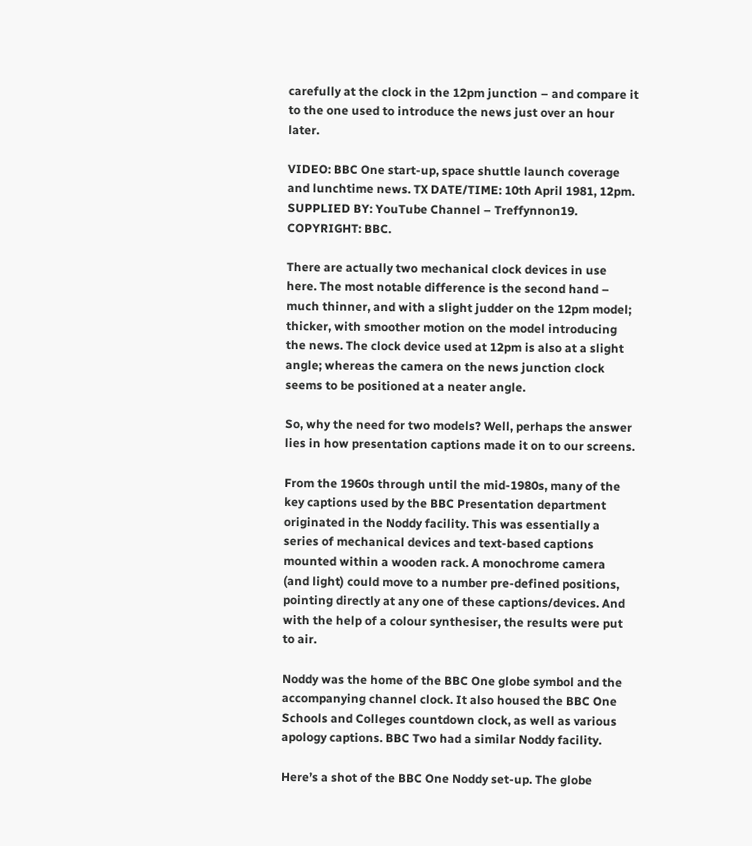carefully at the clock in the 12pm junction – and compare it to the one used to introduce the news just over an hour later.

VIDEO: BBC One start-up, space shuttle launch coverage and lunchtime news. TX DATE/TIME: 10th April 1981, 12pm. SUPPLIED BY: YouTube Channel – Treffynnon19. COPYRIGHT: BBC.

There are actually two mechanical clock devices in use here. The most notable difference is the second hand – much thinner, and with a slight judder on the 12pm model; thicker, with smoother motion on the model introducing the news. The clock device used at 12pm is also at a slight angle; whereas the camera on the news junction clock seems to be positioned at a neater angle.

So, why the need for two models? Well, perhaps the answer lies in how presentation captions made it on to our screens.

From the 1960s through until the mid-1980s, many of the key captions used by the BBC Presentation department originated in the Noddy facility. This was essentially a series of mechanical devices and text-based captions mounted within a wooden rack. A monochrome camera (and light) could move to a number pre-defined positions, pointing directly at any one of these captions/devices. And with the help of a colour synthesiser, the results were put to air.

Noddy was the home of the BBC One globe symbol and the accompanying channel clock. It also housed the BBC One Schools and Colleges countdown clock, as well as various apology captions. BBC Two had a similar Noddy facility.

Here’s a shot of the BBC One Noddy set-up. The globe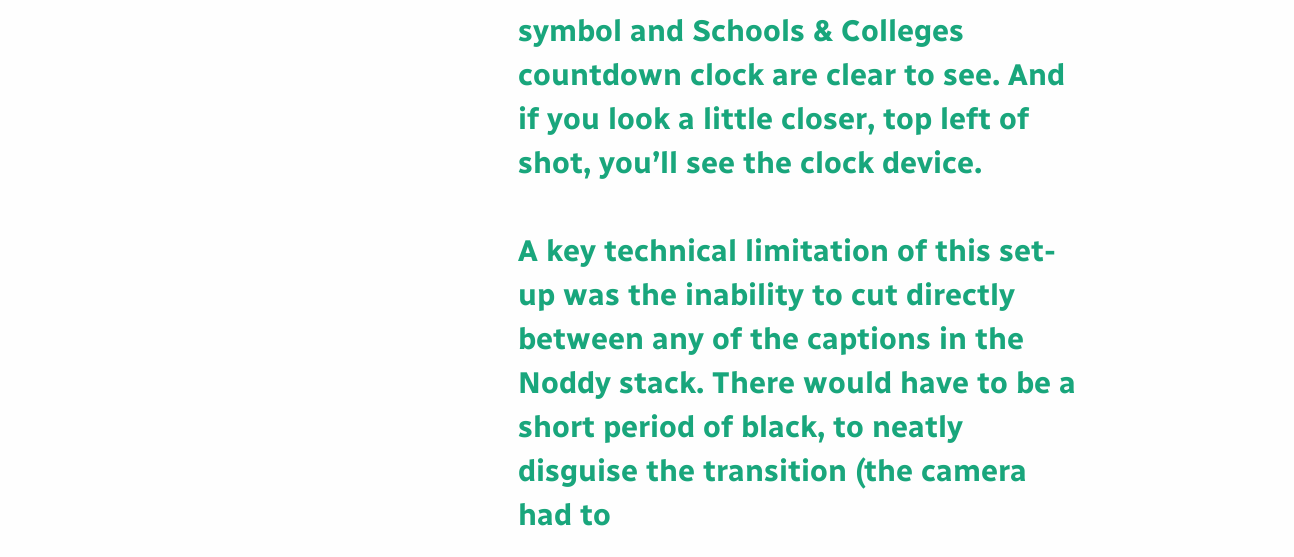symbol and Schools & Colleges countdown clock are clear to see. And if you look a little closer, top left of shot, you’ll see the clock device.

A key technical limitation of this set-up was the inability to cut directly between any of the captions in the Noddy stack. There would have to be a short period of black, to neatly disguise the transition (the camera had to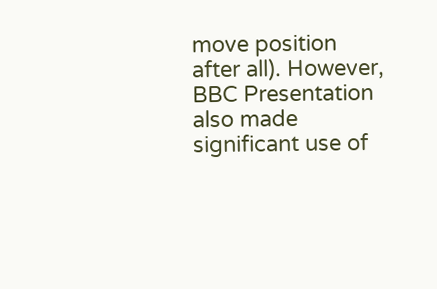move position after all). However, BBC Presentation also made significant use of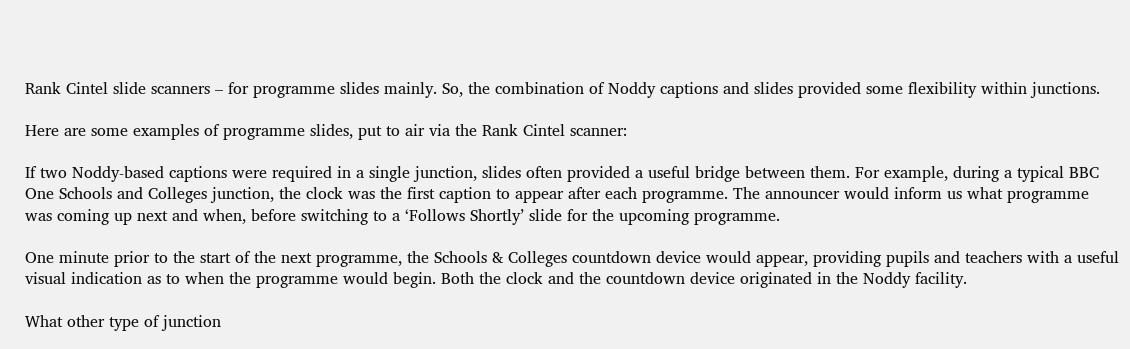Rank Cintel slide scanners – for programme slides mainly. So, the combination of Noddy captions and slides provided some flexibility within junctions.

Here are some examples of programme slides, put to air via the Rank Cintel scanner:

If two Noddy-based captions were required in a single junction, slides often provided a useful bridge between them. For example, during a typical BBC One Schools and Colleges junction, the clock was the first caption to appear after each programme. The announcer would inform us what programme was coming up next and when, before switching to a ‘Follows Shortly’ slide for the upcoming programme.

One minute prior to the start of the next programme, the Schools & Colleges countdown device would appear, providing pupils and teachers with a useful visual indication as to when the programme would begin. Both the clock and the countdown device originated in the Noddy facility.

What other type of junction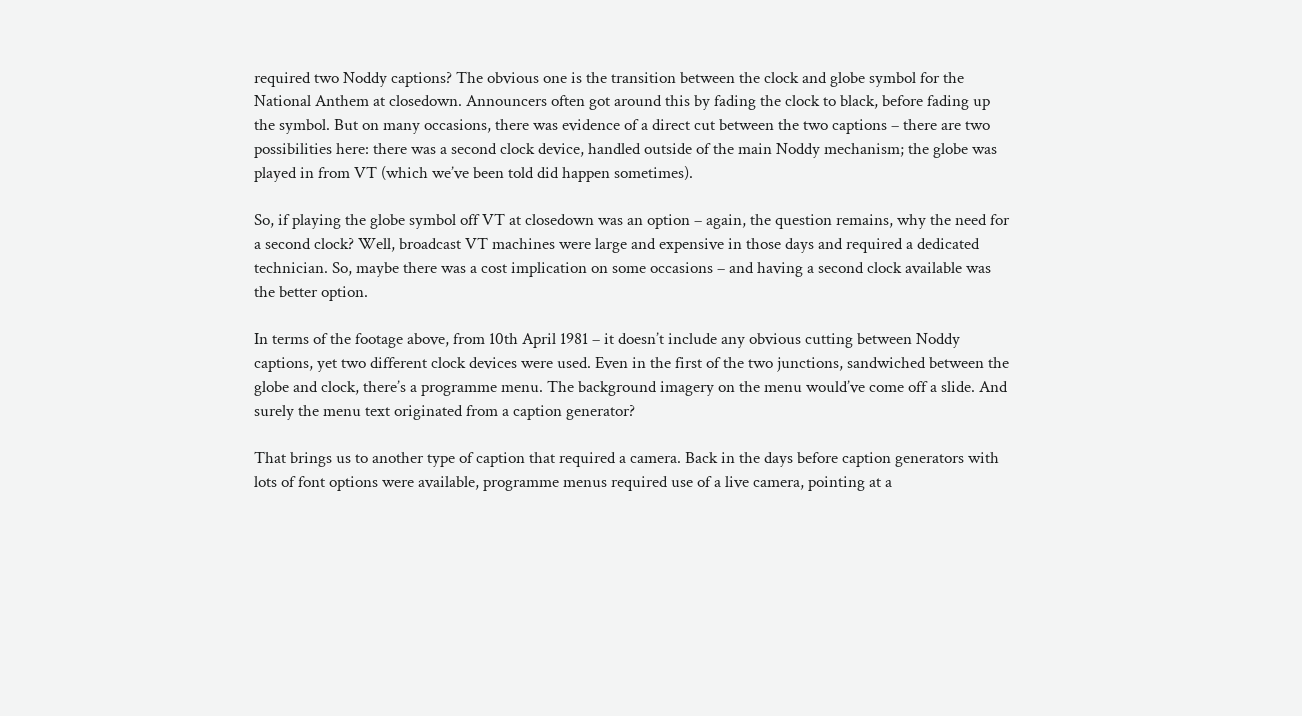required two Noddy captions? The obvious one is the transition between the clock and globe symbol for the National Anthem at closedown. Announcers often got around this by fading the clock to black, before fading up the symbol. But on many occasions, there was evidence of a direct cut between the two captions – there are two possibilities here: there was a second clock device, handled outside of the main Noddy mechanism; the globe was played in from VT (which we’ve been told did happen sometimes).

So, if playing the globe symbol off VT at closedown was an option – again, the question remains, why the need for a second clock? Well, broadcast VT machines were large and expensive in those days and required a dedicated technician. So, maybe there was a cost implication on some occasions – and having a second clock available was the better option.

In terms of the footage above, from 10th April 1981 – it doesn’t include any obvious cutting between Noddy captions, yet two different clock devices were used. Even in the first of the two junctions, sandwiched between the globe and clock, there’s a programme menu. The background imagery on the menu would’ve come off a slide. And surely the menu text originated from a caption generator?

That brings us to another type of caption that required a camera. Back in the days before caption generators with lots of font options were available, programme menus required use of a live camera, pointing at a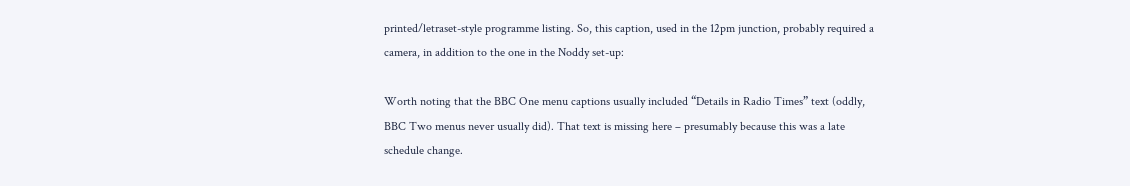printed/letraset-style programme listing. So, this caption, used in the 12pm junction, probably required a camera, in addition to the one in the Noddy set-up:

Worth noting that the BBC One menu captions usually included “Details in Radio Times” text (oddly, BBC Two menus never usually did). That text is missing here – presumably because this was a late schedule change.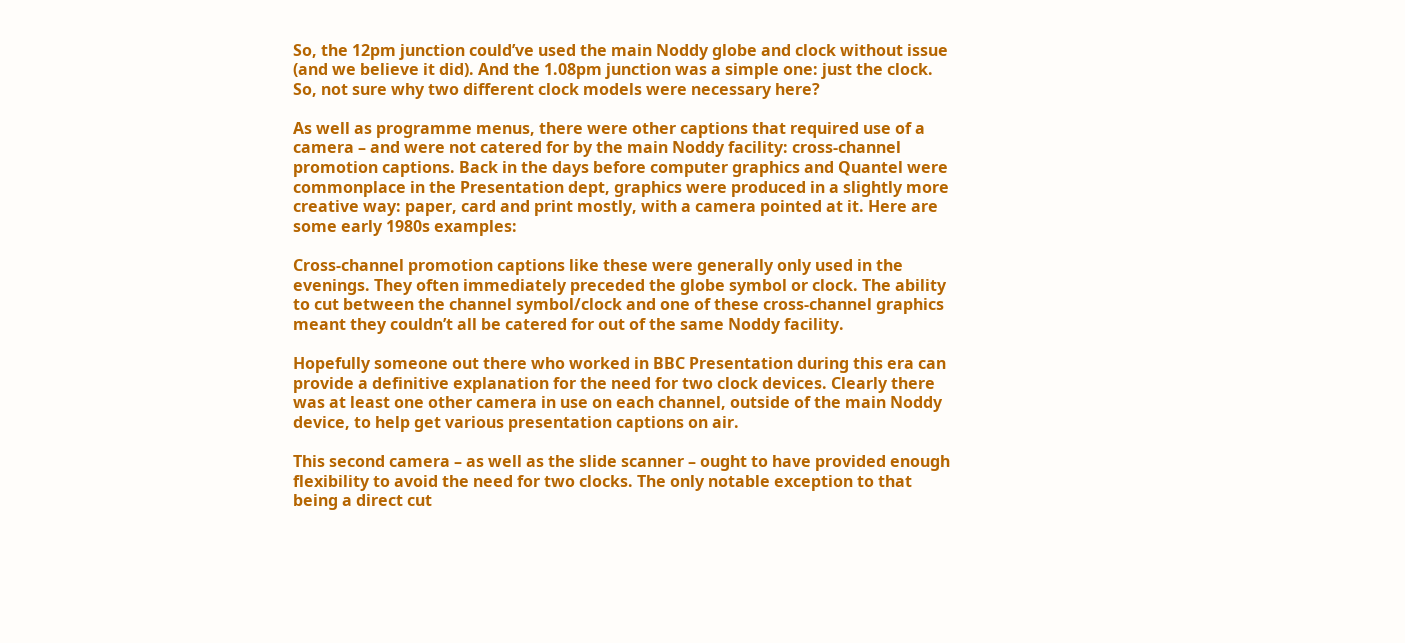So, the 12pm junction could’ve used the main Noddy globe and clock without issue (and we believe it did). And the 1.08pm junction was a simple one: just the clock. So, not sure why two different clock models were necessary here?

As well as programme menus, there were other captions that required use of a camera – and were not catered for by the main Noddy facility: cross-channel promotion captions. Back in the days before computer graphics and Quantel were commonplace in the Presentation dept, graphics were produced in a slightly more creative way: paper, card and print mostly, with a camera pointed at it. Here are some early 1980s examples:

Cross-channel promotion captions like these were generally only used in the evenings. They often immediately preceded the globe symbol or clock. The ability to cut between the channel symbol/clock and one of these cross-channel graphics meant they couldn’t all be catered for out of the same Noddy facility.

Hopefully someone out there who worked in BBC Presentation during this era can provide a definitive explanation for the need for two clock devices. Clearly there was at least one other camera in use on each channel, outside of the main Noddy device, to help get various presentation captions on air.

This second camera – as well as the slide scanner – ought to have provided enough flexibility to avoid the need for two clocks. The only notable exception to that being a direct cut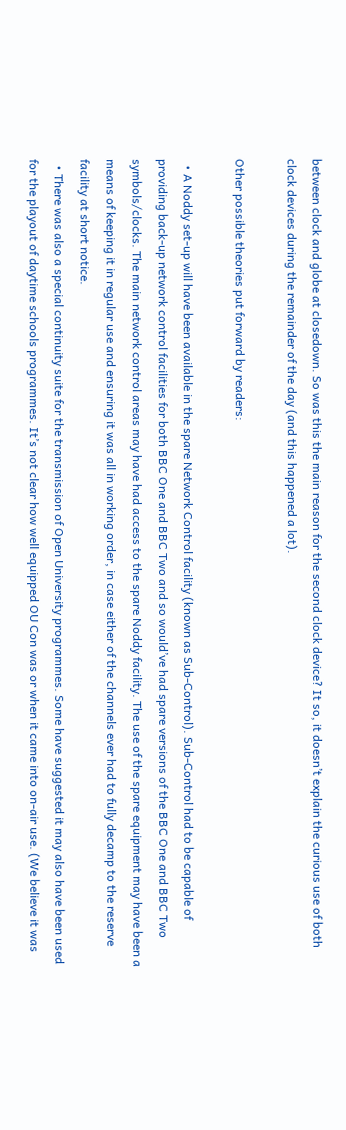between clock and globe at closedown. So was this the main reason for the second clock device? It so, it doesn’t explain the curious use of both clock devices during the remainder of the day (and this happened a lot).

Other possible theories put forward by readers:

  • A Noddy set-up will have been available in the spare Network Control facility (known as Sub-Control). Sub-Control had to be capable of providing back-up network control facilities for both BBC One and BBC Two and so would’ve had spare versions of the BBC One and BBC Two symbols/clocks. The main network control areas may have had access to the spare Noddy facility. The use of the spare equipment may have been a means of keeping it in regular use and ensuring it was all in working order, in case either of the channels ever had to fully decamp to the reserve facility at short notice.
  • There was also a special continuity suite for the transmission of Open University programmes. Some have suggested it may also have been used for the playout of daytime schools programmes. It’s not clear how well equipped OU Con was or when it came into on-air use. (We believe it was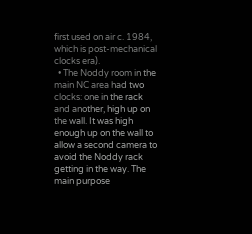first used on air c. 1984, which is post-mechanical clocks era).
  • The Noddy room in the main NC area had two clocks: one in the rack and another, high up on the wall. It was high enough up on the wall to allow a second camera to avoid the Noddy rack getting in the way. The main purpose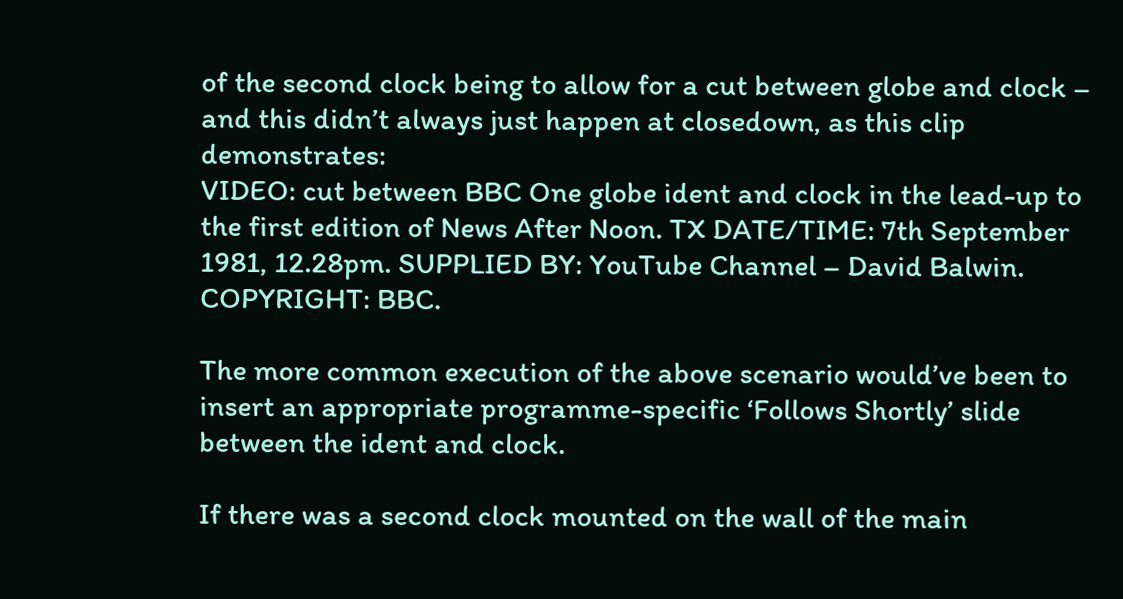of the second clock being to allow for a cut between globe and clock – and this didn’t always just happen at closedown, as this clip demonstrates:
VIDEO: cut between BBC One globe ident and clock in the lead-up to the first edition of News After Noon. TX DATE/TIME: 7th September 1981, 12.28pm. SUPPLIED BY: YouTube Channel – David Balwin. COPYRIGHT: BBC.

The more common execution of the above scenario would’ve been to insert an appropriate programme-specific ‘Follows Shortly’ slide between the ident and clock.

If there was a second clock mounted on the wall of the main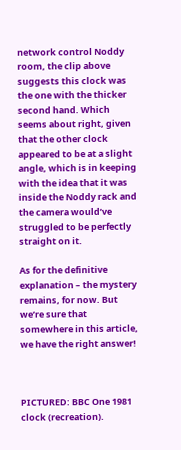network control Noddy room, the clip above suggests this clock was the one with the thicker second hand. Which seems about right, given that the other clock appeared to be at a slight angle, which is in keeping with the idea that it was inside the Noddy rack and the camera would’ve struggled to be perfectly straight on it.

As for the definitive explanation – the mystery remains, for now. But we’re sure that somewhere in this article, we have the right answer!



PICTURED: BBC One 1981 clock (recreation).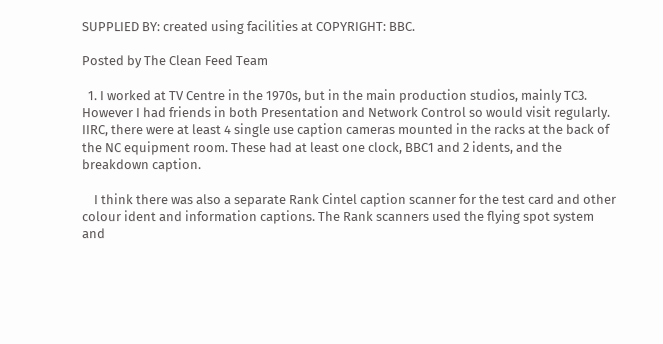SUPPLIED BY: created using facilities at COPYRIGHT: BBC.

Posted by The Clean Feed Team

  1. I worked at TV Centre in the 1970s, but in the main production studios, mainly TC3. However I had friends in both Presentation and Network Control so would visit regularly. IIRC, there were at least 4 single use caption cameras mounted in the racks at the back of the NC equipment room. These had at least one clock, BBC1 and 2 idents, and the breakdown caption.

    I think there was also a separate Rank Cintel caption scanner for the test card and other colour ident and information captions. The Rank scanners used the flying spot system and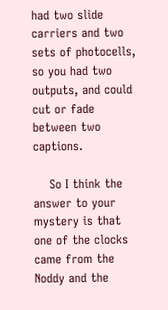had two slide carriers and two sets of photocells, so you had two outputs, and could cut or fade between two captions.

    So I think the answer to your mystery is that one of the clocks came from the Noddy and the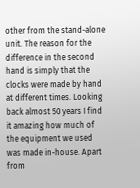other from the stand-alone unit. The reason for the difference in the second hand is simply that the clocks were made by hand at different times. Looking back almost 50 years I find it amazing how much of the equipment we used was made in-house. Apart from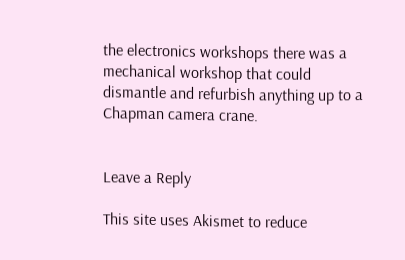the electronics workshops there was a mechanical workshop that could dismantle and refurbish anything up to a Chapman camera crane.


Leave a Reply

This site uses Akismet to reduce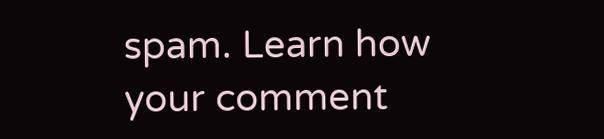spam. Learn how your comment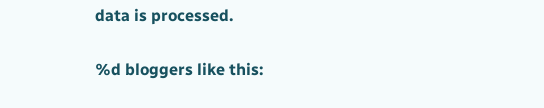data is processed.

%d bloggers like this: